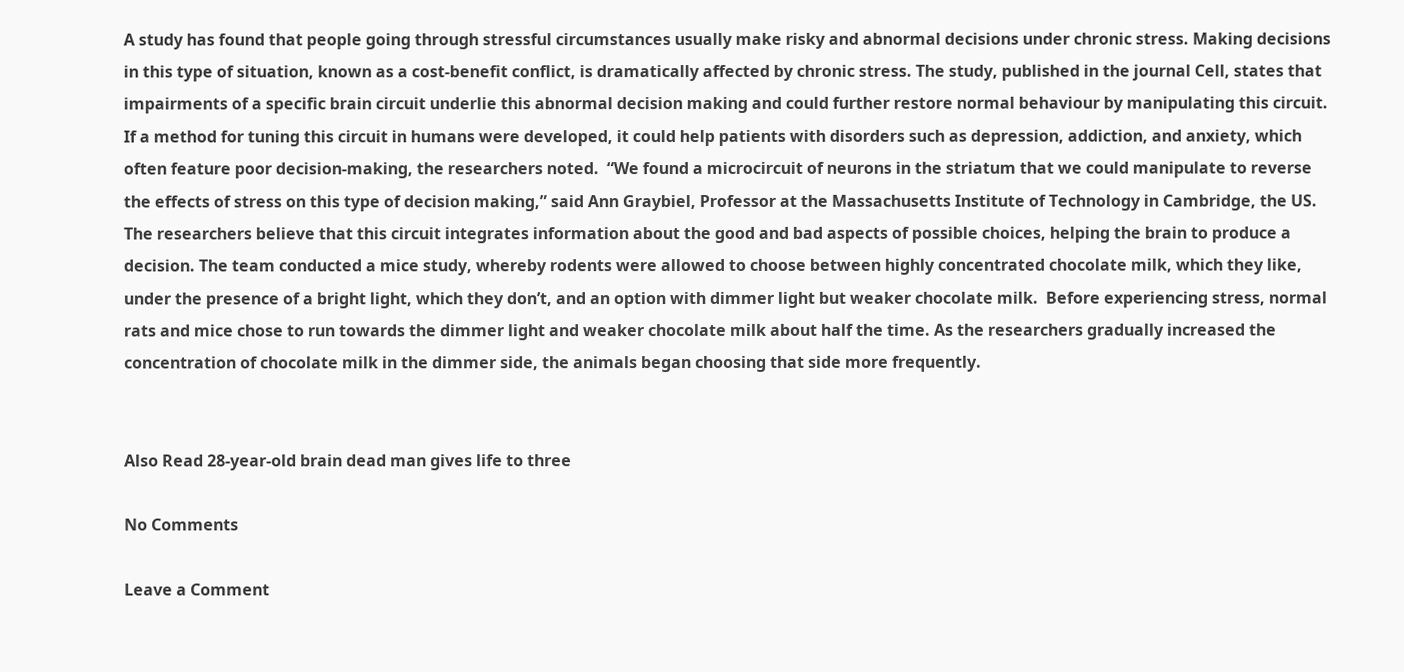A study has found that people going through stressful circumstances usually make risky and abnormal decisions under chronic stress. Making decisions in this type of situation, known as a cost-benefit conflict, is dramatically affected by chronic stress. The study, published in the journal Cell, states that impairments of a specific brain circuit underlie this abnormal decision making and could further restore normal behaviour by manipulating this circuit. If a method for tuning this circuit in humans were developed, it could help patients with disorders such as depression, addiction, and anxiety, which often feature poor decision-making, the researchers noted.  “We found a microcircuit of neurons in the striatum that we could manipulate to reverse the effects of stress on this type of decision making,” said Ann Graybiel, Professor at the Massachusetts Institute of Technology in Cambridge, the US. The researchers believe that this circuit integrates information about the good and bad aspects of possible choices, helping the brain to produce a decision. The team conducted a mice study, whereby rodents were allowed to choose between highly concentrated chocolate milk, which they like, under the presence of a bright light, which they don’t, and an option with dimmer light but weaker chocolate milk.  Before experiencing stress, normal rats and mice chose to run towards the dimmer light and weaker chocolate milk about half the time. As the researchers gradually increased the concentration of chocolate milk in the dimmer side, the animals began choosing that side more frequently.


Also Read 28-year-old brain dead man gives life to three

No Comments

Leave a Comment